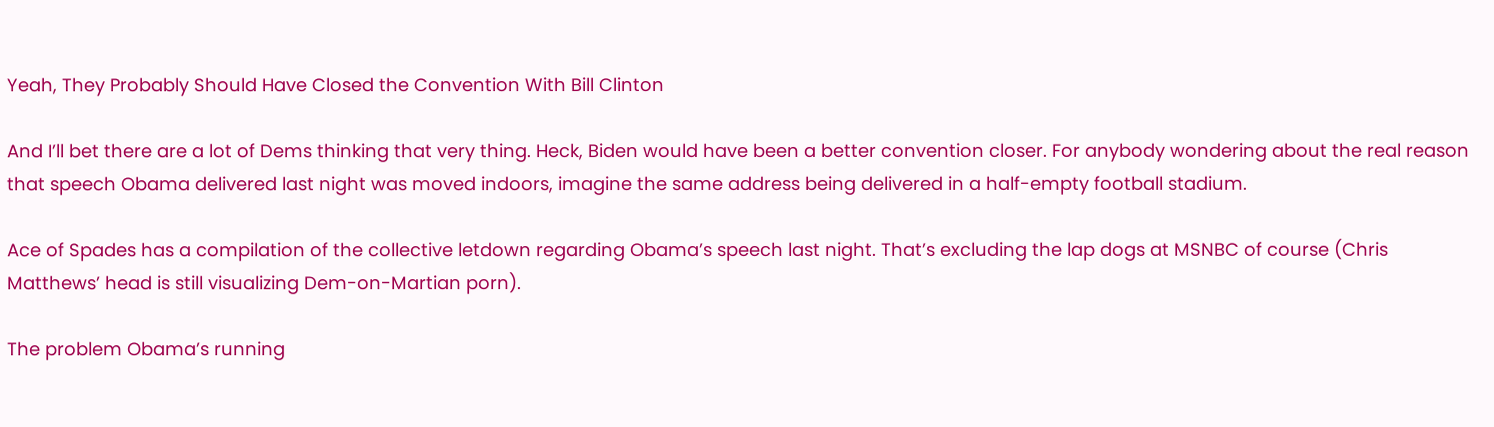Yeah, They Probably Should Have Closed the Convention With Bill Clinton

And I’ll bet there are a lot of Dems thinking that very thing. Heck, Biden would have been a better convention closer. For anybody wondering about the real reason that speech Obama delivered last night was moved indoors, imagine the same address being delivered in a half-empty football stadium.

Ace of Spades has a compilation of the collective letdown regarding Obama’s speech last night. That’s excluding the lap dogs at MSNBC of course (Chris Matthews’ head is still visualizing Dem-on-Martian porn).

The problem Obama’s running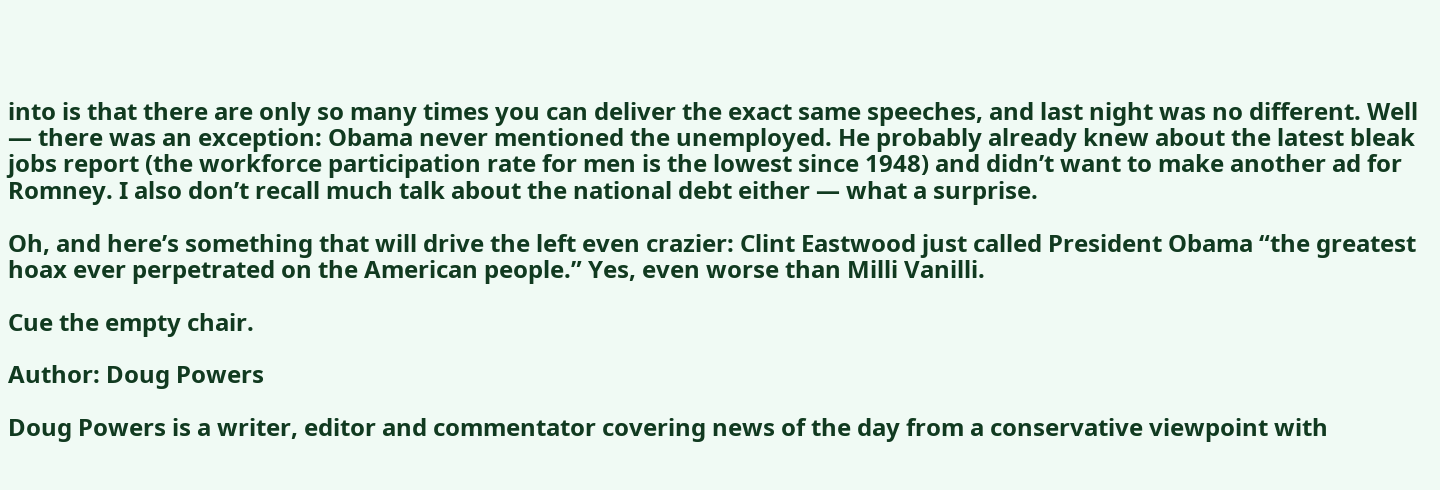into is that there are only so many times you can deliver the exact same speeches, and last night was no different. Well — there was an exception: Obama never mentioned the unemployed. He probably already knew about the latest bleak jobs report (the workforce participation rate for men is the lowest since 1948) and didn’t want to make another ad for Romney. I also don’t recall much talk about the national debt either — what a surprise.

Oh, and here’s something that will drive the left even crazier: Clint Eastwood just called President Obama “the greatest hoax ever perpetrated on the American people.” Yes, even worse than Milli Vanilli.

Cue the empty chair.

Author: Doug Powers

Doug Powers is a writer, editor and commentator covering news of the day from a conservative viewpoint with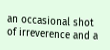an occasional shot of irreverence and a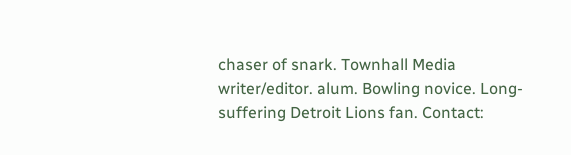chaser of snark. Townhall Media writer/editor. alum. Bowling novice. Long-suffering Detroit Lions fan. Contact: